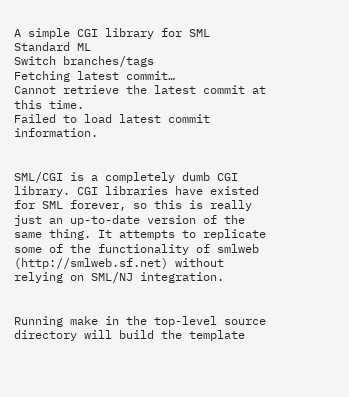A simple CGI library for SML
Standard ML
Switch branches/tags
Fetching latest commit…
Cannot retrieve the latest commit at this time.
Failed to load latest commit information.


SML/CGI is a completely dumb CGI library. CGI libraries have existed for SML forever, so this is really just an up-to-date version of the same thing. It attempts to replicate some of the functionality of smlweb (http://smlweb.sf.net) without relying on SML/NJ integration.


Running make in the top-level source directory will build the template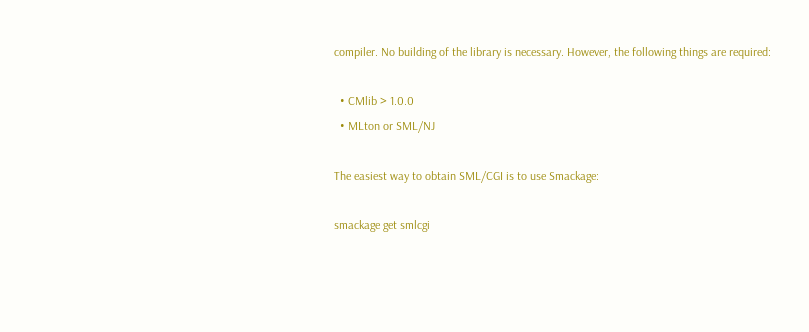compiler. No building of the library is necessary. However, the following things are required:

  • CMlib > 1.0.0
  • MLton or SML/NJ

The easiest way to obtain SML/CGI is to use Smackage:

smackage get smlcgi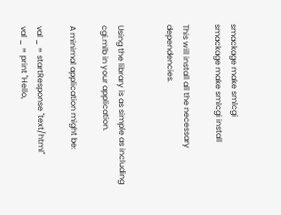smackage make smlcgi
smackage make smlcgi install

This will install all the necessary dependencies.


Using the library is as simple as including cgi.mlb in your application.

A minimal application might be:

val _ = startResponse "text/html"
val _ = print "Hello,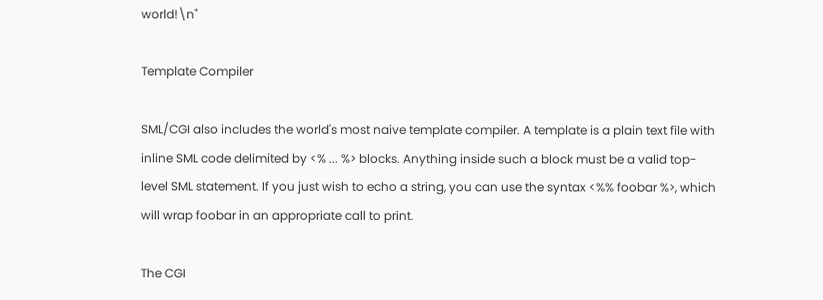world!\n"

Template Compiler

SML/CGI also includes the world's most naive template compiler. A template is a plain text file with inline SML code delimited by <% ... %> blocks. Anything inside such a block must be a valid top-level SML statement. If you just wish to echo a string, you can use the syntax <%% foobar %>, which will wrap foobar in an appropriate call to print.

The CGI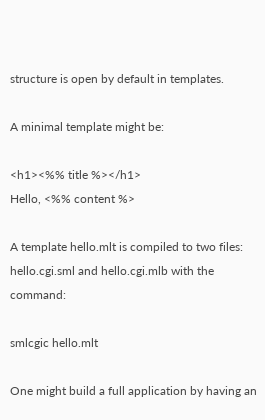structure is open by default in templates.

A minimal template might be:

<h1><%% title %></h1>
Hello, <%% content %>

A template hello.mlt is compiled to two files: hello.cgi.sml and hello.cgi.mlb with the command:

smlcgic hello.mlt

One might build a full application by having an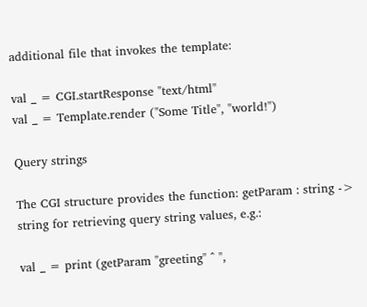additional file that invokes the template:

val _ = CGI.startResponse "text/html"
val _ = Template.render ("Some Title", "world!")

Query strings

The CGI structure provides the function: getParam : string -> string for retrieving query string values, e.g.:

val _ = print (getParam "greeting" ^ ",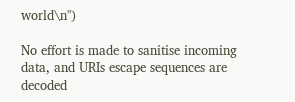world\n")

No effort is made to sanitise incoming data, and URIs escape sequences are decoded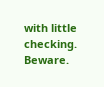with little checking. Beware.